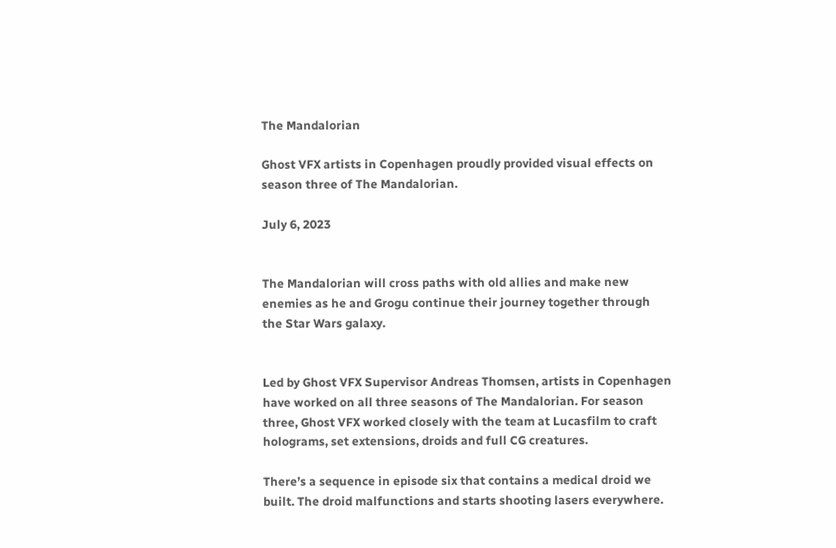The Mandalorian

Ghost VFX artists in Copenhagen proudly provided visual effects on season three of The Mandalorian.

July 6, 2023


The Mandalorian will cross paths with old allies and make new enemies as he and Grogu continue their journey together through the Star Wars galaxy.


Led by Ghost VFX Supervisor Andreas Thomsen, artists in Copenhagen have worked on all three seasons of The Mandalorian. For season three, Ghost VFX worked closely with the team at Lucasfilm to craft holograms, set extensions, droids and full CG creatures.

There’s a sequence in episode six that contains a medical droid we built. The droid malfunctions and starts shooting lasers everywhere.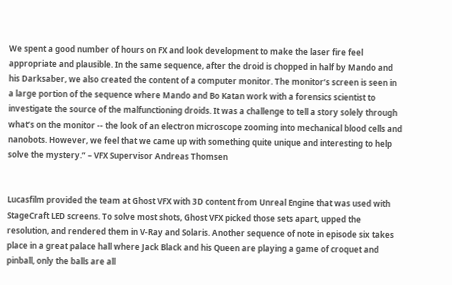We spent a good number of hours on FX and look development to make the laser fire feel appropriate and plausible. In the same sequence, after the droid is chopped in half by Mando and his Darksaber, we also created the content of a computer monitor. The monitor’s screen is seen in a large portion of the sequence where Mando and Bo Katan work with a forensics scientist to investigate the source of the malfunctioning droids. It was a challenge to tell a story solely through what’s on the monitor -- the look of an electron microscope zooming into mechanical blood cells and nanobots. However, we feel that we came up with something quite unique and interesting to help solve the mystery.” – VFX Supervisor Andreas Thomsen


Lucasfilm provided the team at Ghost VFX with 3D content from Unreal Engine that was used with StageCraft LED screens. To solve most shots, Ghost VFX picked those sets apart, upped the resolution, and rendered them in V-Ray and Solaris. Another sequence of note in episode six takes place in a great palace hall where Jack Black and his Queen are playing a game of croquet and pinball, only the balls are all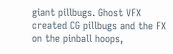giant pillbugs. Ghost VFX created CG pillbugs and the FX on the pinball hoops,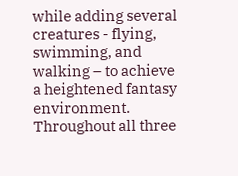while adding several creatures - flying, swimming, and walking – to achieve a heightened fantasy environment. Throughout all three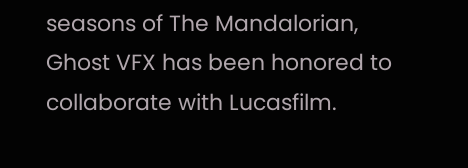seasons of The Mandalorian, Ghost VFX has been honored to collaborate with Lucasfilm.